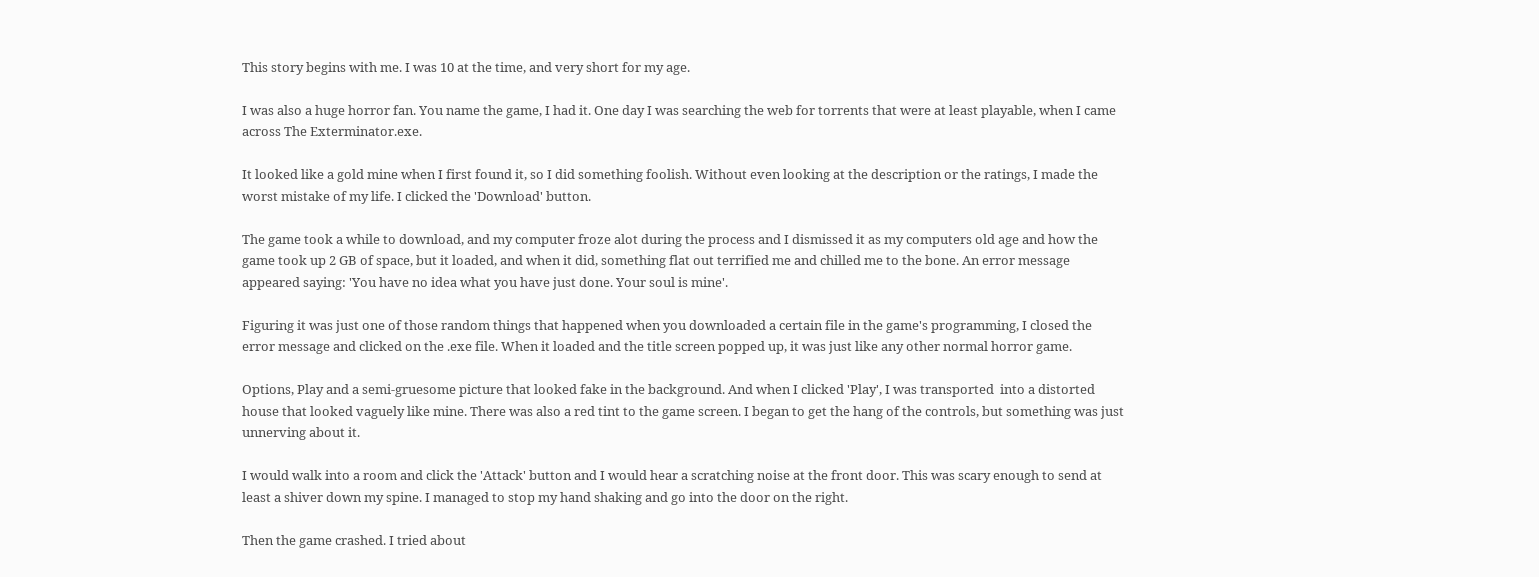This story begins with me. I was 10 at the time, and very short for my age.

I was also a huge horror fan. You name the game, I had it. One day I was searching the web for torrents that were at least playable, when I came across The Exterminator.exe.

It looked like a gold mine when I first found it, so I did something foolish. Without even looking at the description or the ratings, I made the worst mistake of my life. I clicked the 'Download' button.

The game took a while to download, and my computer froze alot during the process and I dismissed it as my computers old age and how the game took up 2 GB of space, but it loaded, and when it did, something flat out terrified me and chilled me to the bone. An error message appeared saying: 'You have no idea what you have just done. Your soul is mine'.

Figuring it was just one of those random things that happened when you downloaded a certain file in the game's programming, I closed the error message and clicked on the .exe file. When it loaded and the title screen popped up, it was just like any other normal horror game.

Options, Play and a semi-gruesome picture that looked fake in the background. And when I clicked 'Play', I was transported  into a distorted house that looked vaguely like mine. There was also a red tint to the game screen. I began to get the hang of the controls, but something was just unnerving about it.

I would walk into a room and click the 'Attack' button and I would hear a scratching noise at the front door. This was scary enough to send at least a shiver down my spine. I managed to stop my hand shaking and go into the door on the right.

Then the game crashed. I tried about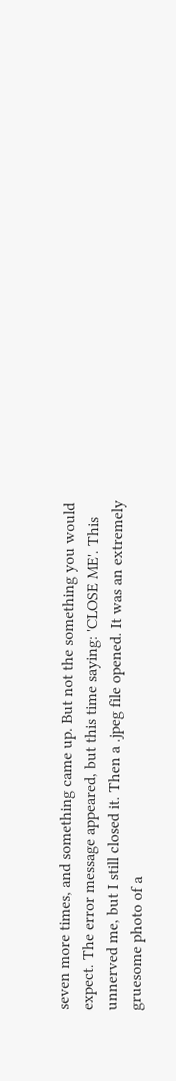seven more times, and something came up. But not the something you would expect. The error message appeared, but this time saying: 'CLOSE ME'. This unnerved me, but I still closed it. Then a .jpeg file opened. It was an extremely gruesome photo of a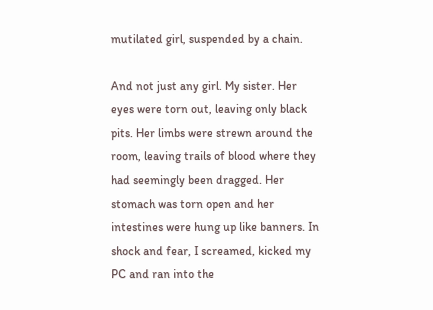mutilated girl, suspended by a chain.

And not just any girl. My sister. Her eyes were torn out, leaving only black pits. Her limbs were strewn around the room, leaving trails of blood where they had seemingly been dragged. Her stomach was torn open and her intestines were hung up like banners. In shock and fear, I screamed, kicked my PC and ran into the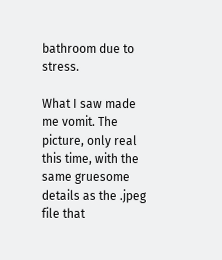bathroom due to stress.

What I saw made me vomit. The picture, only real this time, with the same gruesome details as the .jpeg file that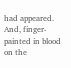had appeared. And, finger-painted in blood on the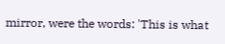mirror, were the words: 'This is what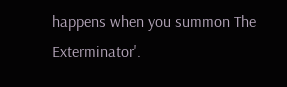happens when you summon The Exterminator'.